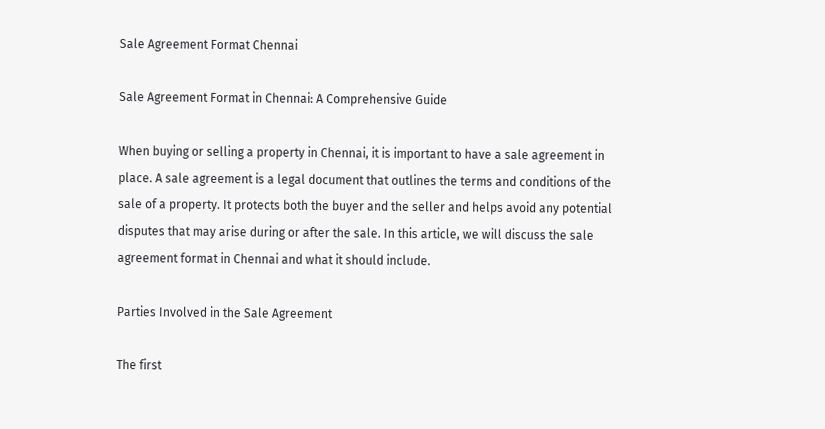Sale Agreement Format Chennai

Sale Agreement Format in Chennai: A Comprehensive Guide

When buying or selling a property in Chennai, it is important to have a sale agreement in place. A sale agreement is a legal document that outlines the terms and conditions of the sale of a property. It protects both the buyer and the seller and helps avoid any potential disputes that may arise during or after the sale. In this article, we will discuss the sale agreement format in Chennai and what it should include.

Parties Involved in the Sale Agreement

The first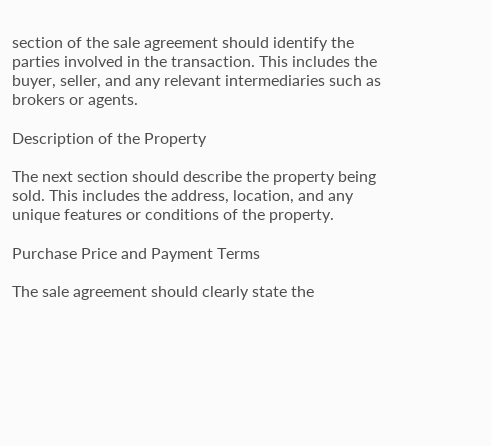section of the sale agreement should identify the parties involved in the transaction. This includes the buyer, seller, and any relevant intermediaries such as brokers or agents.

Description of the Property

The next section should describe the property being sold. This includes the address, location, and any unique features or conditions of the property.

Purchase Price and Payment Terms

The sale agreement should clearly state the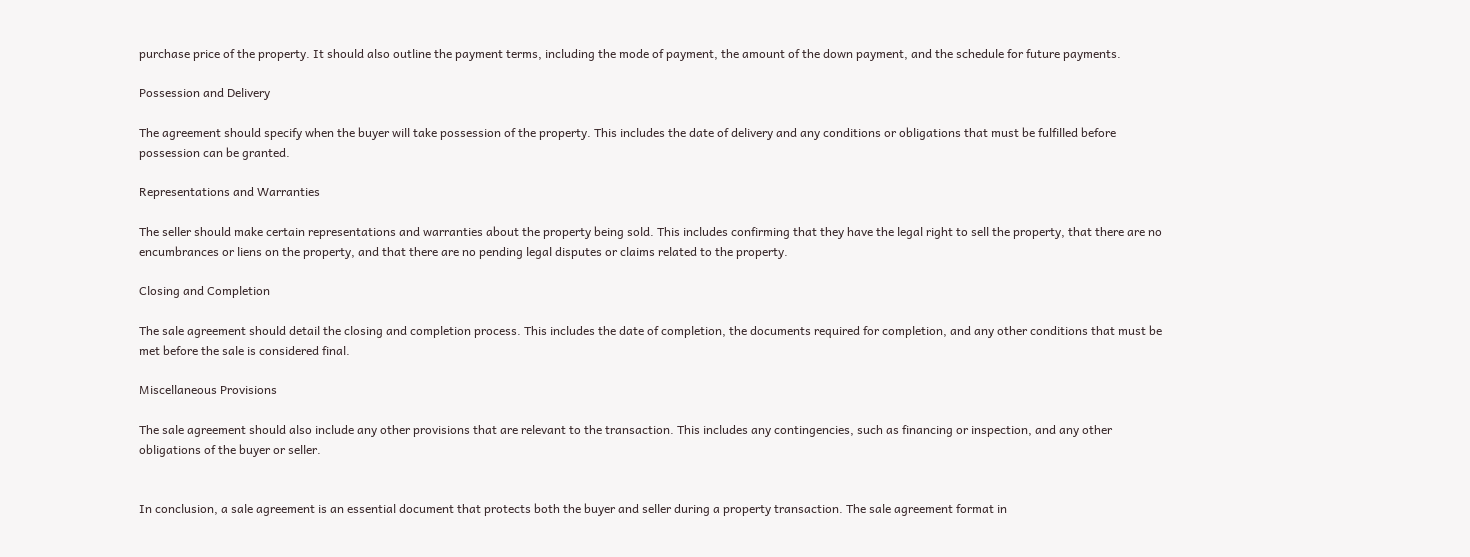purchase price of the property. It should also outline the payment terms, including the mode of payment, the amount of the down payment, and the schedule for future payments.

Possession and Delivery

The agreement should specify when the buyer will take possession of the property. This includes the date of delivery and any conditions or obligations that must be fulfilled before possession can be granted.

Representations and Warranties

The seller should make certain representations and warranties about the property being sold. This includes confirming that they have the legal right to sell the property, that there are no encumbrances or liens on the property, and that there are no pending legal disputes or claims related to the property.

Closing and Completion

The sale agreement should detail the closing and completion process. This includes the date of completion, the documents required for completion, and any other conditions that must be met before the sale is considered final.

Miscellaneous Provisions

The sale agreement should also include any other provisions that are relevant to the transaction. This includes any contingencies, such as financing or inspection, and any other obligations of the buyer or seller.


In conclusion, a sale agreement is an essential document that protects both the buyer and seller during a property transaction. The sale agreement format in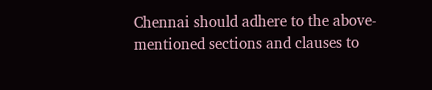Chennai should adhere to the above-mentioned sections and clauses to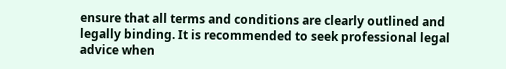ensure that all terms and conditions are clearly outlined and legally binding. It is recommended to seek professional legal advice when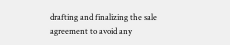drafting and finalizing the sale agreement to avoid any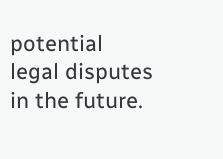potential legal disputes in the future.